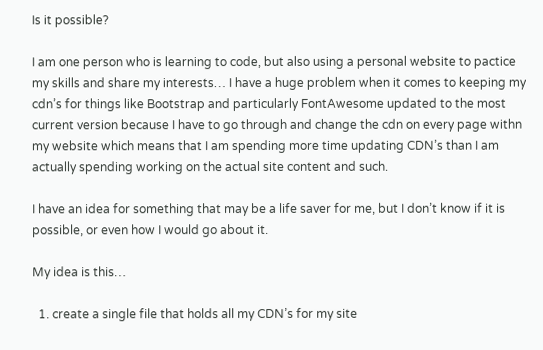Is it possible?

I am one person who is learning to code, but also using a personal website to pactice my skills and share my interests… I have a huge problem when it comes to keeping my cdn’s for things like Bootstrap and particularly FontAwesome updated to the most current version because I have to go through and change the cdn on every page withn my website which means that I am spending more time updating CDN’s than I am actually spending working on the actual site content and such.

I have an idea for something that may be a life saver for me, but I don’t know if it is possible, or even how I would go about it.

My idea is this…

  1. create a single file that holds all my CDN’s for my site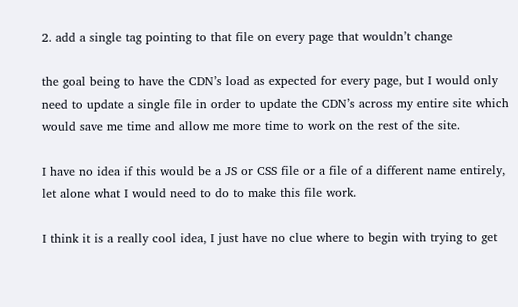2. add a single tag pointing to that file on every page that wouldn’t change

the goal being to have the CDN’s load as expected for every page, but I would only need to update a single file in order to update the CDN’s across my entire site which would save me time and allow me more time to work on the rest of the site.

I have no idea if this would be a JS or CSS file or a file of a different name entirely, let alone what I would need to do to make this file work.

I think it is a really cool idea, I just have no clue where to begin with trying to get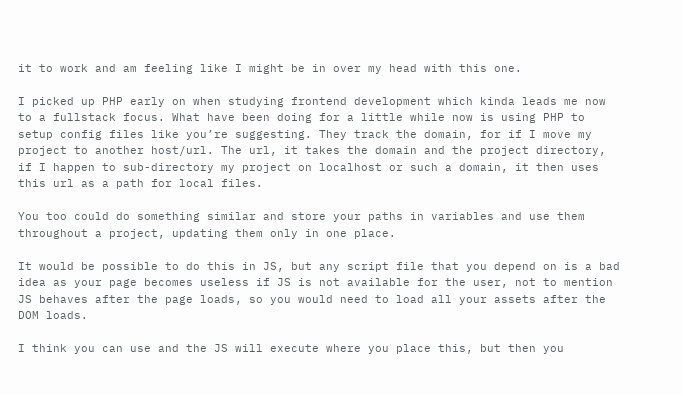it to work and am feeling like I might be in over my head with this one.

I picked up PHP early on when studying frontend development which kinda leads me now to a fullstack focus. What have been doing for a little while now is using PHP to setup config files like you’re suggesting. They track the domain, for if I move my project to another host/url. The url, it takes the domain and the project directory, if I happen to sub-directory my project on localhost or such a domain, it then uses this url as a path for local files.

You too could do something similar and store your paths in variables and use them throughout a project, updating them only in one place.

It would be possible to do this in JS, but any script file that you depend on is a bad idea as your page becomes useless if JS is not available for the user, not to mention JS behaves after the page loads, so you would need to load all your assets after the DOM loads.

I think you can use and the JS will execute where you place this, but then you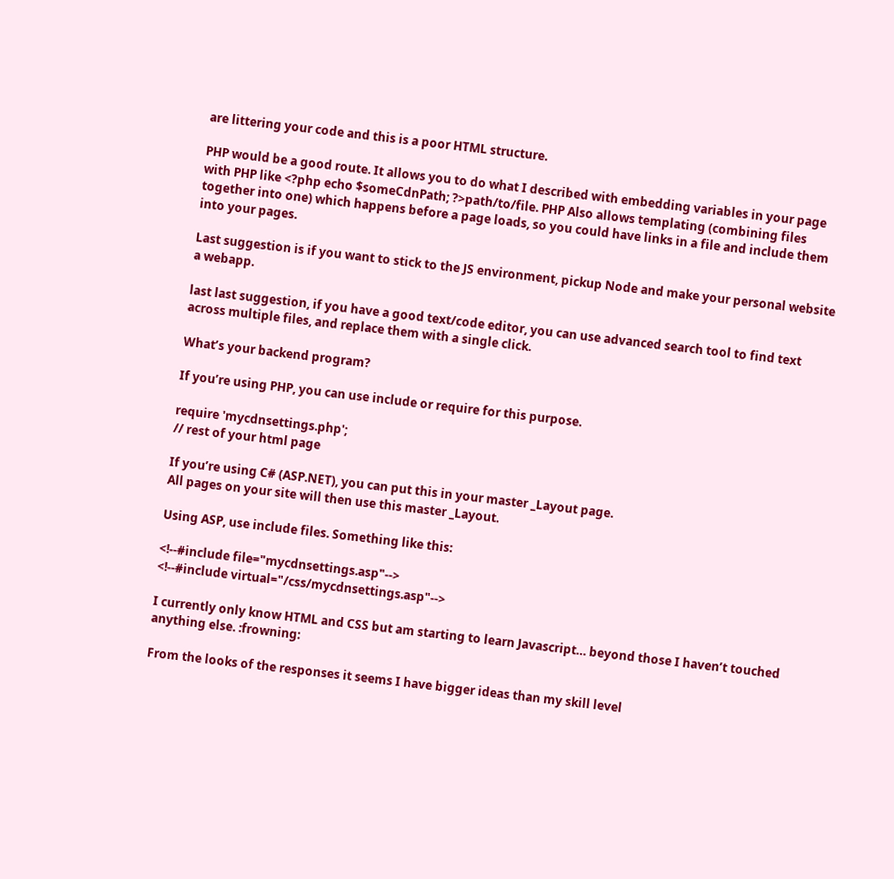are littering your code and this is a poor HTML structure.

PHP would be a good route. It allows you to do what I described with embedding variables in your page with PHP like <?php echo $someCdnPath; ?>path/to/file. PHP Also allows templating (combining files together into one) which happens before a page loads, so you could have links in a file and include them into your pages.

Last suggestion is if you want to stick to the JS environment, pickup Node and make your personal website a webapp.

last last suggestion, if you have a good text/code editor, you can use advanced search tool to find text across multiple files, and replace them with a single click.

What’s your backend program?

If you’re using PHP, you can use include or require for this purpose.

require 'mycdnsettings.php';
// rest of your html page

If you’re using C# (ASP.NET), you can put this in your master _Layout page.
All pages on your site will then use this master _Layout.

Using ASP, use include files. Something like this:

<!--#include file="mycdnsettings.asp"-->
<!--#include virtual="/css/mycdnsettings.asp"-->

I currently only know HTML and CSS but am starting to learn Javascript… beyond those I haven’t touched anything else. :frowning:

From the looks of the responses it seems I have bigger ideas than my skill level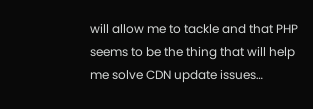will allow me to tackle and that PHP seems to be the thing that will help me solve CDN update issues…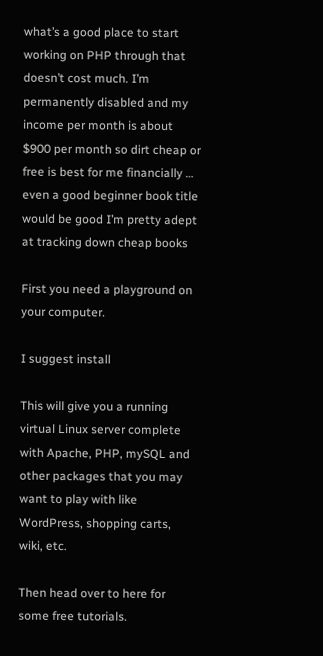what’s a good place to start working on PHP through that doesn’t cost much. I’m permanently disabled and my income per month is about $900 per month so dirt cheap or free is best for me financially … even a good beginner book title would be good I’m pretty adept at tracking down cheap books

First you need a playground on your computer.

I suggest install

This will give you a running virtual Linux server complete with Apache, PHP, mySQL and other packages that you may want to play with like WordPress, shopping carts, wiki, etc.

Then head over to here for some free tutorials.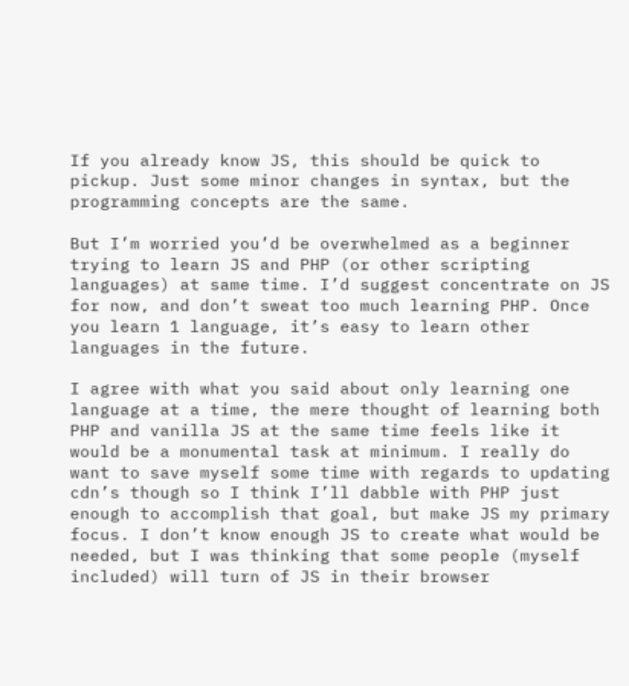If you already know JS, this should be quick to pickup. Just some minor changes in syntax, but the programming concepts are the same.

But I’m worried you’d be overwhelmed as a beginner trying to learn JS and PHP (or other scripting languages) at same time. I’d suggest concentrate on JS for now, and don’t sweat too much learning PHP. Once you learn 1 language, it’s easy to learn other languages in the future.

I agree with what you said about only learning one language at a time, the mere thought of learning both PHP and vanilla JS at the same time feels like it would be a monumental task at minimum. I really do want to save myself some time with regards to updating cdn’s though so I think I’ll dabble with PHP just enough to accomplish that goal, but make JS my primary focus. I don’t know enough JS to create what would be needed, but I was thinking that some people (myself included) will turn of JS in their browser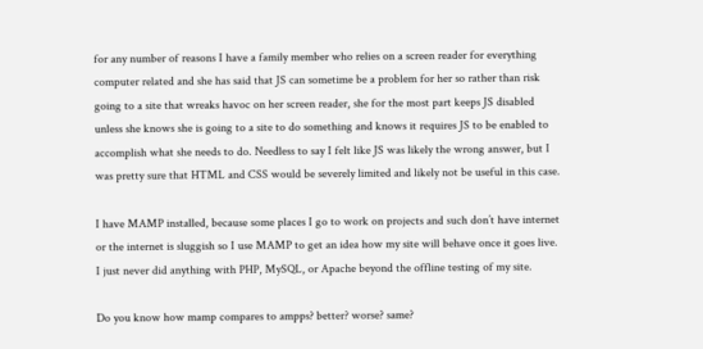for any number of reasons I have a family member who relies on a screen reader for everything computer related and she has said that JS can sometime be a problem for her so rather than risk going to a site that wreaks havoc on her screen reader, she for the most part keeps JS disabled unless she knows she is going to a site to do something and knows it requires JS to be enabled to accomplish what she needs to do. Needless to say I felt like JS was likely the wrong answer, but I was pretty sure that HTML and CSS would be severely limited and likely not be useful in this case.

I have MAMP installed, because some places I go to work on projects and such don’t have internet or the internet is sluggish so I use MAMP to get an idea how my site will behave once it goes live. I just never did anything with PHP, MySQL, or Apache beyond the offline testing of my site.

Do you know how mamp compares to ampps? better? worse? same?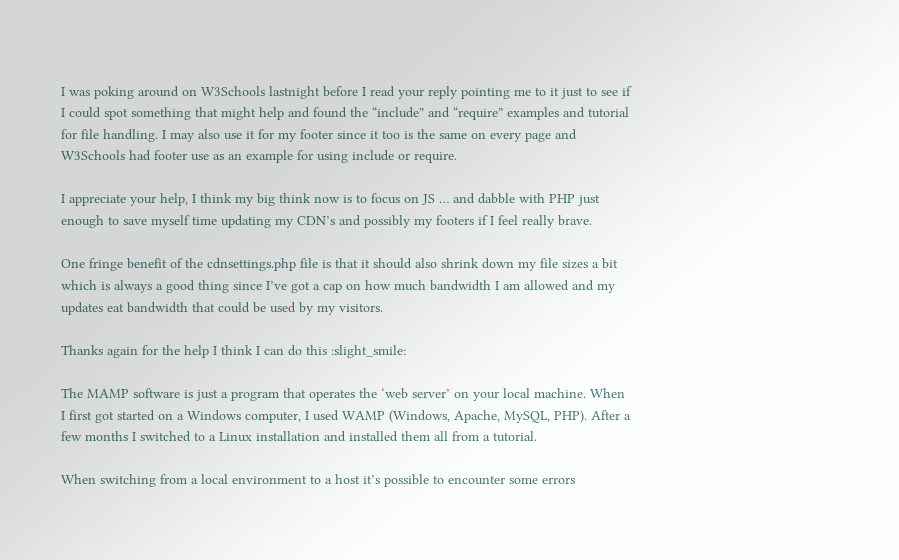I was poking around on W3Schools lastnight before I read your reply pointing me to it just to see if I could spot something that might help and found the “include” and “require” examples and tutorial for file handling. I may also use it for my footer since it too is the same on every page and W3Schools had footer use as an example for using include or require.

I appreciate your help, I think my big think now is to focus on JS … and dabble with PHP just enough to save myself time updating my CDN’s and possibly my footers if I feel really brave.

One fringe benefit of the cdnsettings.php file is that it should also shrink down my file sizes a bit which is always a good thing since I’ve got a cap on how much bandwidth I am allowed and my updates eat bandwidth that could be used by my visitors.

Thanks again for the help I think I can do this :slight_smile:

The MAMP software is just a program that operates the ‘web server’ on your local machine. When I first got started on a Windows computer, I used WAMP (Windows, Apache, MySQL, PHP). After a few months I switched to a Linux installation and installed them all from a tutorial.

When switching from a local environment to a host it’s possible to encounter some errors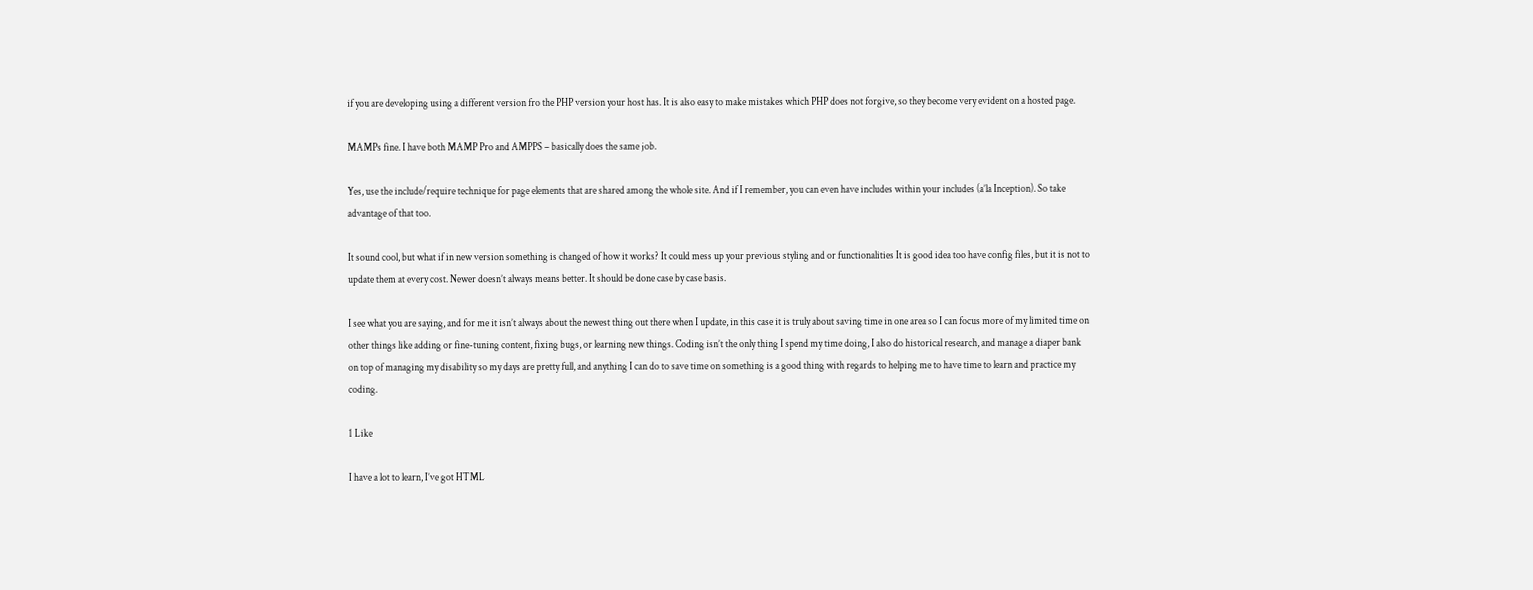if you are developing using a different version fro the PHP version your host has. It is also easy to make mistakes which PHP does not forgive, so they become very evident on a hosted page.

MAMPs fine. I have both MAMP Pro and AMPPS – basically does the same job.

Yes, use the include/require technique for page elements that are shared among the whole site. And if I remember, you can even have includes within your includes (a’la Inception). So take advantage of that too.

It sound cool, but what if in new version something is changed of how it works? It could mess up your previous styling and or functionalities It is good idea too have config files, but it is not to update them at every cost. Newer doesn’t always means better. It should be done case by case basis.

I see what you are saying, and for me it isn’t always about the newest thing out there when I update, in this case it is truly about saving time in one area so I can focus more of my limited time on other things like adding or fine-tuning content, fixing bugs, or learning new things. Coding isn’t the only thing I spend my time doing, I also do historical research, and manage a diaper bank on top of managing my disability so my days are pretty full, and anything I can do to save time on something is a good thing with regards to helping me to have time to learn and practice my coding.

1 Like

I have a lot to learn, I’ve got HTML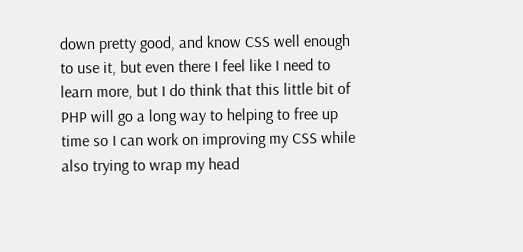down pretty good, and know CSS well enough to use it, but even there I feel like I need to learn more, but I do think that this little bit of PHP will go a long way to helping to free up time so I can work on improving my CSS while also trying to wrap my head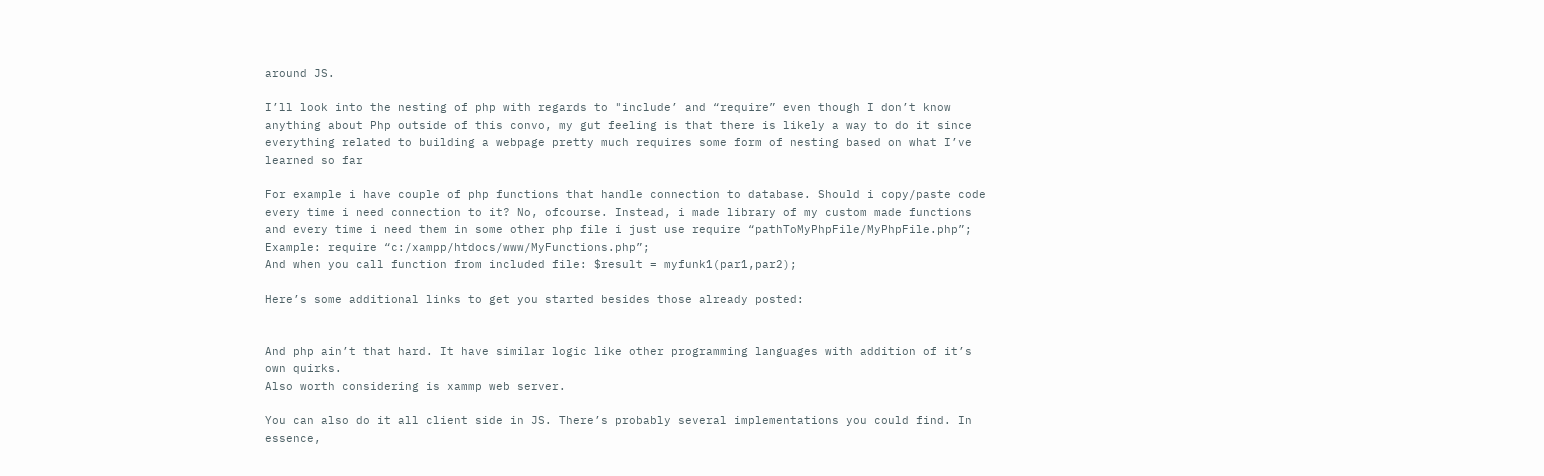around JS.

I’ll look into the nesting of php with regards to "include’ and “require” even though I don’t know anything about Php outside of this convo, my gut feeling is that there is likely a way to do it since everything related to building a webpage pretty much requires some form of nesting based on what I’ve learned so far

For example i have couple of php functions that handle connection to database. Should i copy/paste code every time i need connection to it? No, ofcourse. Instead, i made library of my custom made functions and every time i need them in some other php file i just use require “pathToMyPhpFile/MyPhpFile.php”;
Example: require “c:/xampp/htdocs/www/MyFunctions.php”;
And when you call function from included file: $result = myfunk1(par1,par2);

Here’s some additional links to get you started besides those already posted:


And php ain’t that hard. It have similar logic like other programming languages with addition of it’s own quirks.
Also worth considering is xammp web server.

You can also do it all client side in JS. There’s probably several implementations you could find. In essence,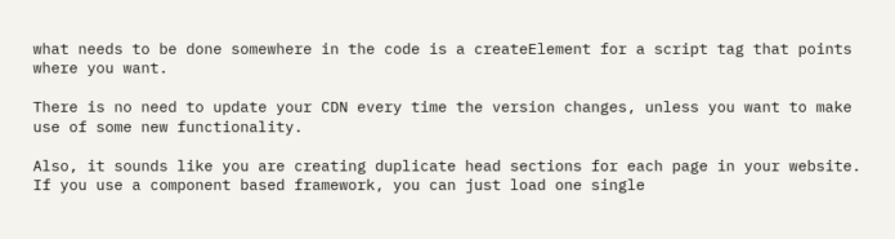what needs to be done somewhere in the code is a createElement for a script tag that points where you want.

There is no need to update your CDN every time the version changes, unless you want to make use of some new functionality.

Also, it sounds like you are creating duplicate head sections for each page in your website. If you use a component based framework, you can just load one single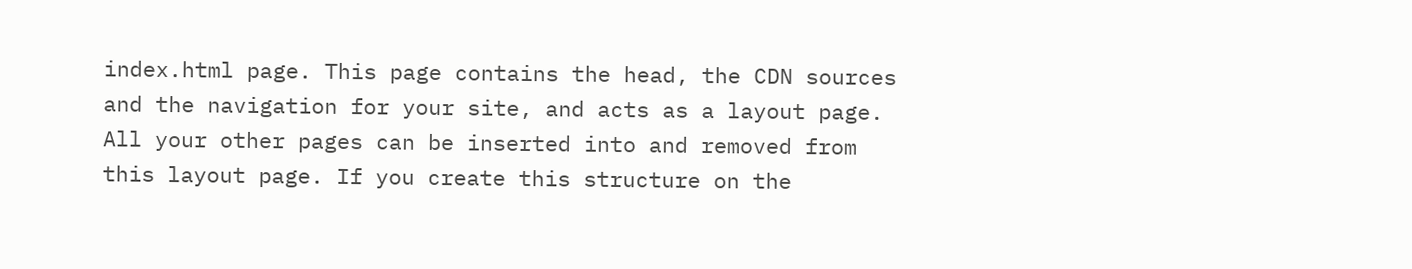index.html page. This page contains the head, the CDN sources and the navigation for your site, and acts as a layout page. All your other pages can be inserted into and removed from this layout page. If you create this structure on the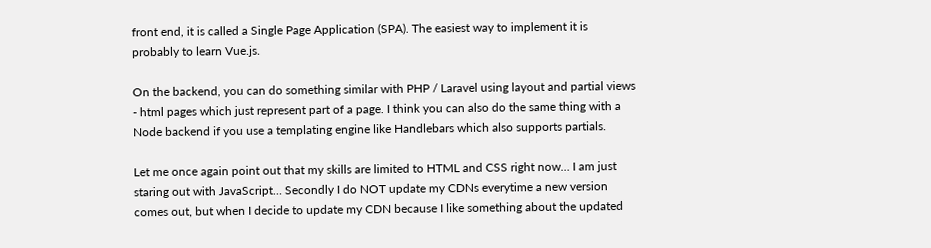front end, it is called a Single Page Application (SPA). The easiest way to implement it is probably to learn Vue.js.

On the backend, you can do something similar with PHP / Laravel using layout and partial views - html pages which just represent part of a page. I think you can also do the same thing with a Node backend if you use a templating engine like Handlebars which also supports partials.

Let me once again point out that my skills are limited to HTML and CSS right now… I am just staring out with JavaScript… Secondly I do NOT update my CDNs everytime a new version comes out, but when I decide to update my CDN because I like something about the updated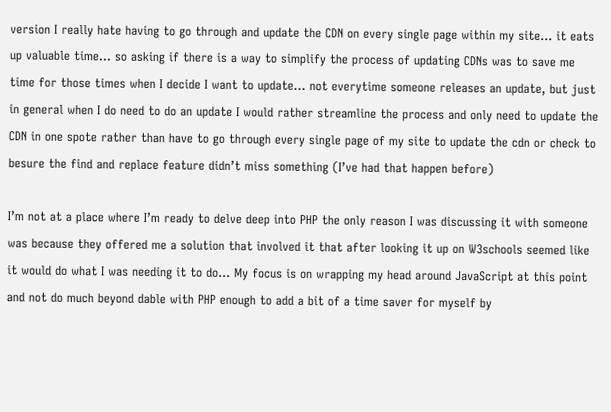version I really hate having to go through and update the CDN on every single page within my site… it eats up valuable time… so asking if there is a way to simplify the process of updating CDNs was to save me time for those times when I decide I want to update… not everytime someone releases an update, but just in general when I do need to do an update I would rather streamline the process and only need to update the CDN in one spote rather than have to go through every single page of my site to update the cdn or check to besure the find and replace feature didn’t miss something (I’ve had that happen before)

I’m not at a place where I’m ready to delve deep into PHP the only reason I was discussing it with someone was because they offered me a solution that involved it that after looking it up on W3schools seemed like it would do what I was needing it to do… My focus is on wrapping my head around JavaScript at this point and not do much beyond dable with PHP enough to add a bit of a time saver for myself by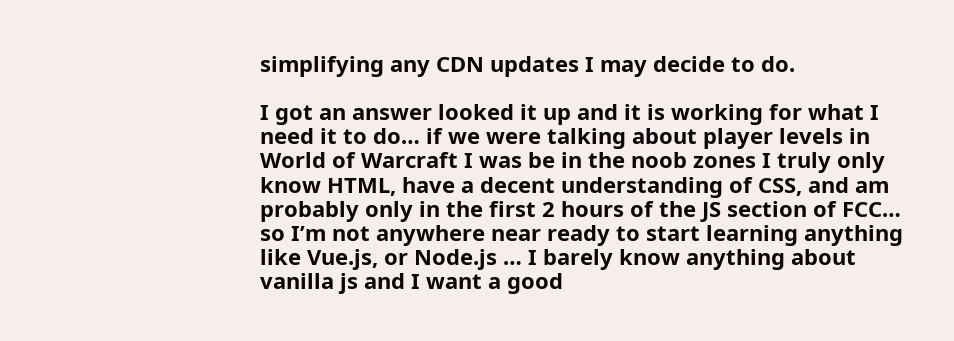simplifying any CDN updates I may decide to do.

I got an answer looked it up and it is working for what I need it to do… if we were talking about player levels in World of Warcraft I was be in the noob zones I truly only know HTML, have a decent understanding of CSS, and am probably only in the first 2 hours of the JS section of FCC… so I’m not anywhere near ready to start learning anything like Vue.js, or Node.js … I barely know anything about vanilla js and I want a good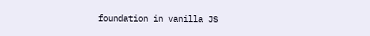foundation in vanilla JS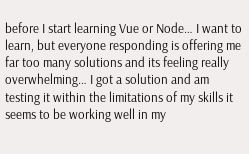before I start learning Vue or Node… I want to learn, but everyone responding is offering me far too many solutions and its feeling really overwhelming… I got a solution and am testing it within the limitations of my skills it seems to be working well in my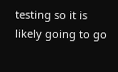testing so it is likely going to go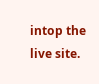intop the live site.